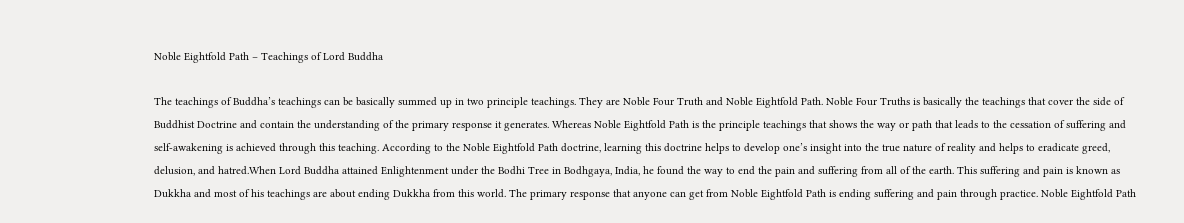Noble Eightfold Path – Teachings of Lord Buddha

The teachings of Buddha’s teachings can be basically summed up in two principle teachings. They are Noble Four Truth and Noble Eightfold Path. Noble Four Truths is basically the teachings that cover the side of Buddhist Doctrine and contain the understanding of the primary response it generates. Whereas Noble Eightfold Path is the principle teachings that shows the way or path that leads to the cessation of suffering and self-awakening is achieved through this teaching. According to the Noble Eightfold Path doctrine, learning this doctrine helps to develop one’s insight into the true nature of reality and helps to eradicate greed, delusion, and hatred.When Lord Buddha attained Enlightenment under the Bodhi Tree in Bodhgaya, India, he found the way to end the pain and suffering from all of the earth. This suffering and pain is known as Dukkha and most of his teachings are about ending Dukkha from this world. The primary response that anyone can get from Noble Eightfold Path is ending suffering and pain through practice. Noble Eightfold Path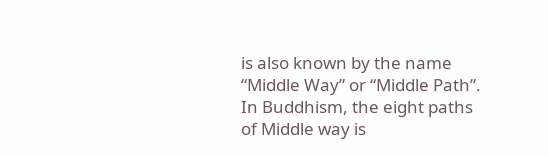is also known by the name “Middle Way” or “Middle Path”. In Buddhism, the eight paths of Middle way is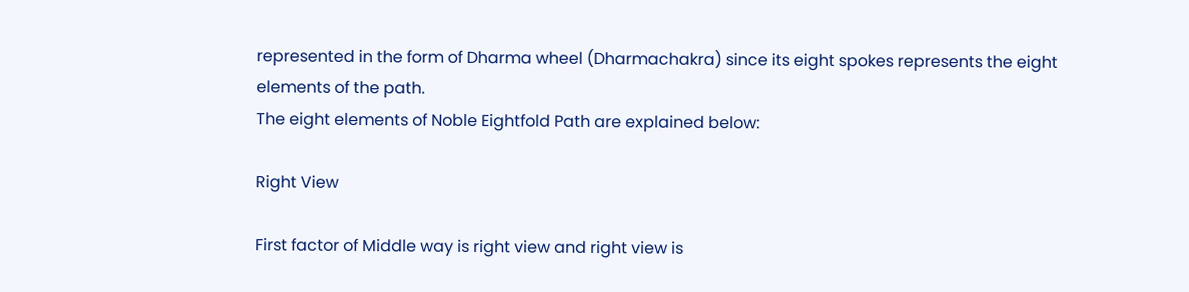represented in the form of Dharma wheel (Dharmachakra) since its eight spokes represents the eight elements of the path.
The eight elements of Noble Eightfold Path are explained below:

Right View

First factor of Middle way is right view and right view is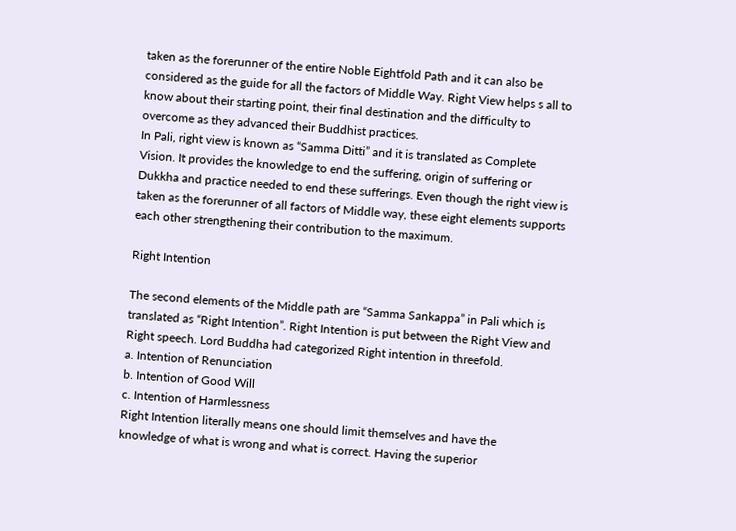taken as the forerunner of the entire Noble Eightfold Path and it can also be considered as the guide for all the factors of Middle Way. Right View helps s all to know about their starting point, their final destination and the difficulty to overcome as they advanced their Buddhist practices.
In Pali, right view is known as “Samma Ditti” and it is translated as Complete Vision. It provides the knowledge to end the suffering, origin of suffering or Dukkha and practice needed to end these sufferings. Even though the right view is taken as the forerunner of all factors of Middle way, these eight elements supports each other strengthening their contribution to the maximum.

Right Intention

The second elements of the Middle path are “Samma Sankappa” in Pali which is translated as “Right Intention”. Right Intention is put between the Right View and Right speech. Lord Buddha had categorized Right intention in threefold.
a. Intention of Renunciation
b. Intention of Good Will
c. Intention of Harmlessness
Right Intention literally means one should limit themselves and have the knowledge of what is wrong and what is correct. Having the superior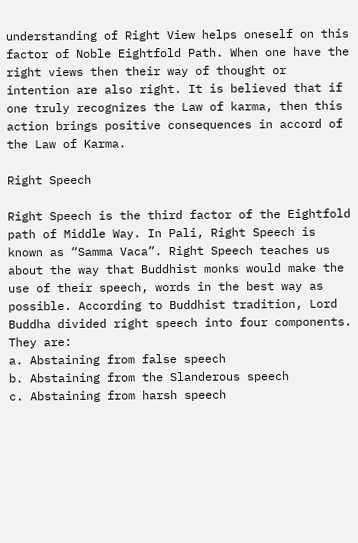understanding of Right View helps oneself on this factor of Noble Eightfold Path. When one have the right views then their way of thought or intention are also right. It is believed that if one truly recognizes the Law of karma, then this action brings positive consequences in accord of the Law of Karma.

Right Speech

Right Speech is the third factor of the Eightfold path of Middle Way. In Pali, Right Speech is known as “Samma Vaca”. Right Speech teaches us about the way that Buddhist monks would make the use of their speech, words in the best way as possible. According to Buddhist tradition, Lord Buddha divided right speech into four components. They are:
a. Abstaining from false speech
b. Abstaining from the Slanderous speech
c. Abstaining from harsh speech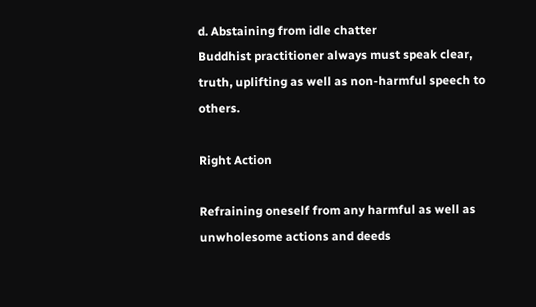d. Abstaining from idle chatter
Buddhist practitioner always must speak clear, truth, uplifting as well as non-harmful speech to others.

Right Action

Refraining oneself from any harmful as well as unwholesome actions and deeds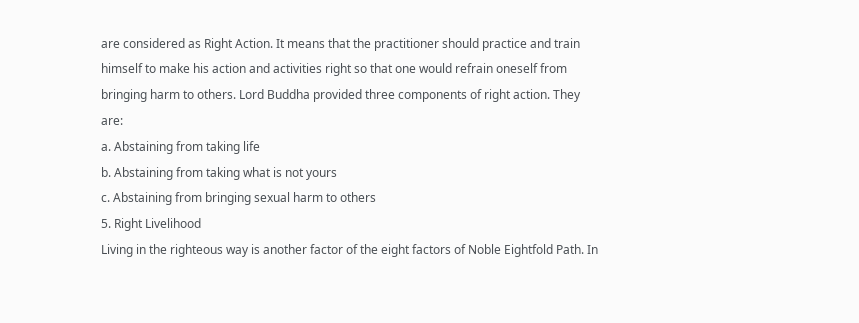are considered as Right Action. It means that the practitioner should practice and train himself to make his action and activities right so that one would refrain oneself from bringing harm to others. Lord Buddha provided three components of right action. They are:
a. Abstaining from taking life
b. Abstaining from taking what is not yours
c. Abstaining from bringing sexual harm to others
5. Right Livelihood
Living in the righteous way is another factor of the eight factors of Noble Eightfold Path. In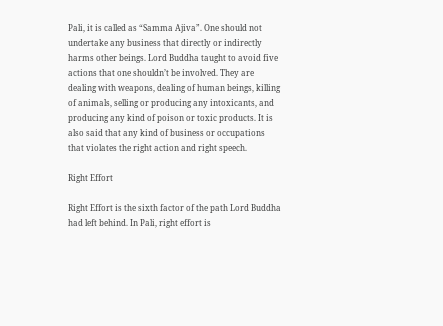Pali, it is called as “Samma Ajiva”. One should not undertake any business that directly or indirectly harms other beings. Lord Buddha taught to avoid five actions that one shouldn’t be involved. They are dealing with weapons, dealing of human beings, killing of animals, selling or producing any intoxicants, and producing any kind of poison or toxic products. It is also said that any kind of business or occupations that violates the right action and right speech.

Right Effort

Right Effort is the sixth factor of the path Lord Buddha had left behind. In Pali, right effort is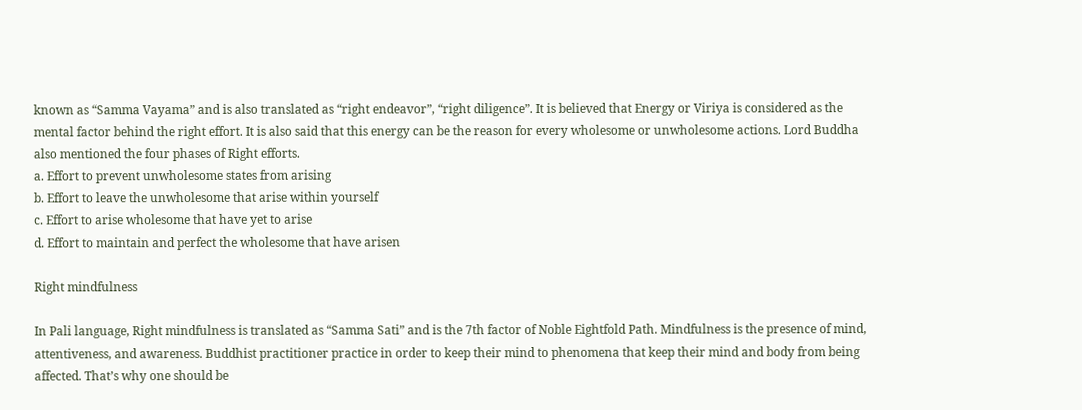known as “Samma Vayama” and is also translated as “right endeavor”, “right diligence”. It is believed that Energy or Viriya is considered as the mental factor behind the right effort. It is also said that this energy can be the reason for every wholesome or unwholesome actions. Lord Buddha also mentioned the four phases of Right efforts.
a. Effort to prevent unwholesome states from arising
b. Effort to leave the unwholesome that arise within yourself
c. Effort to arise wholesome that have yet to arise
d. Effort to maintain and perfect the wholesome that have arisen

Right mindfulness

In Pali language, Right mindfulness is translated as “Samma Sati” and is the 7th factor of Noble Eightfold Path. Mindfulness is the presence of mind, attentiveness, and awareness. Buddhist practitioner practice in order to keep their mind to phenomena that keep their mind and body from being affected. That’s why one should be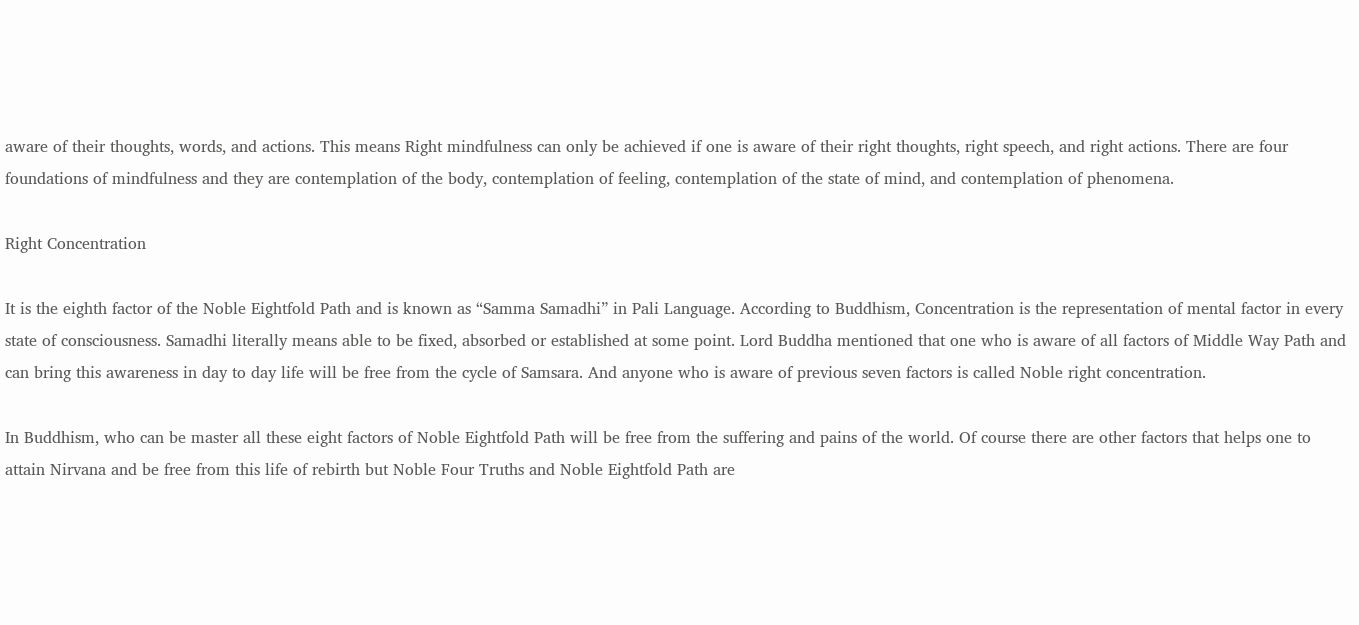aware of their thoughts, words, and actions. This means Right mindfulness can only be achieved if one is aware of their right thoughts, right speech, and right actions. There are four foundations of mindfulness and they are contemplation of the body, contemplation of feeling, contemplation of the state of mind, and contemplation of phenomena.

Right Concentration

It is the eighth factor of the Noble Eightfold Path and is known as “Samma Samadhi” in Pali Language. According to Buddhism, Concentration is the representation of mental factor in every state of consciousness. Samadhi literally means able to be fixed, absorbed or established at some point. Lord Buddha mentioned that one who is aware of all factors of Middle Way Path and can bring this awareness in day to day life will be free from the cycle of Samsara. And anyone who is aware of previous seven factors is called Noble right concentration.

In Buddhism, who can be master all these eight factors of Noble Eightfold Path will be free from the suffering and pains of the world. Of course there are other factors that helps one to attain Nirvana and be free from this life of rebirth but Noble Four Truths and Noble Eightfold Path are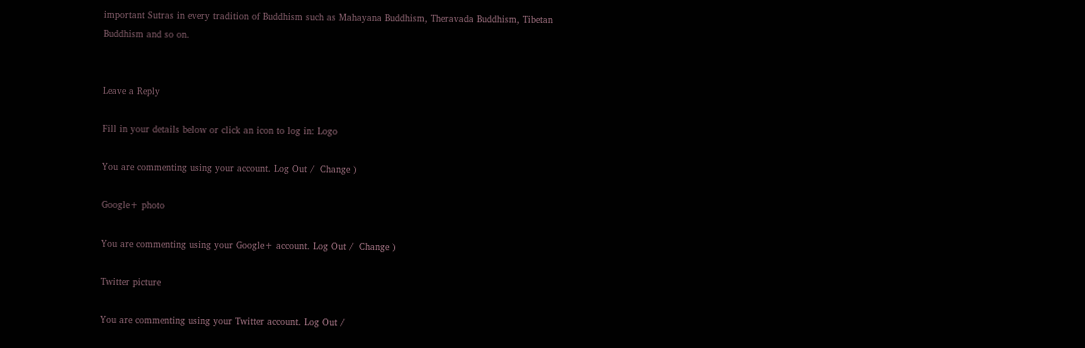important Sutras in every tradition of Buddhism such as Mahayana Buddhism, Theravada Buddhism, Tibetan Buddhism and so on.


Leave a Reply

Fill in your details below or click an icon to log in: Logo

You are commenting using your account. Log Out /  Change )

Google+ photo

You are commenting using your Google+ account. Log Out /  Change )

Twitter picture

You are commenting using your Twitter account. Log Out /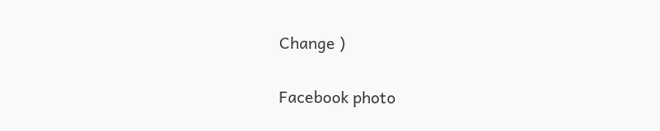Change )

Facebook photo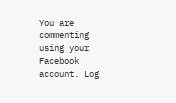You are commenting using your Facebook account. Log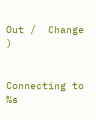Out /  Change )


Connecting to %s